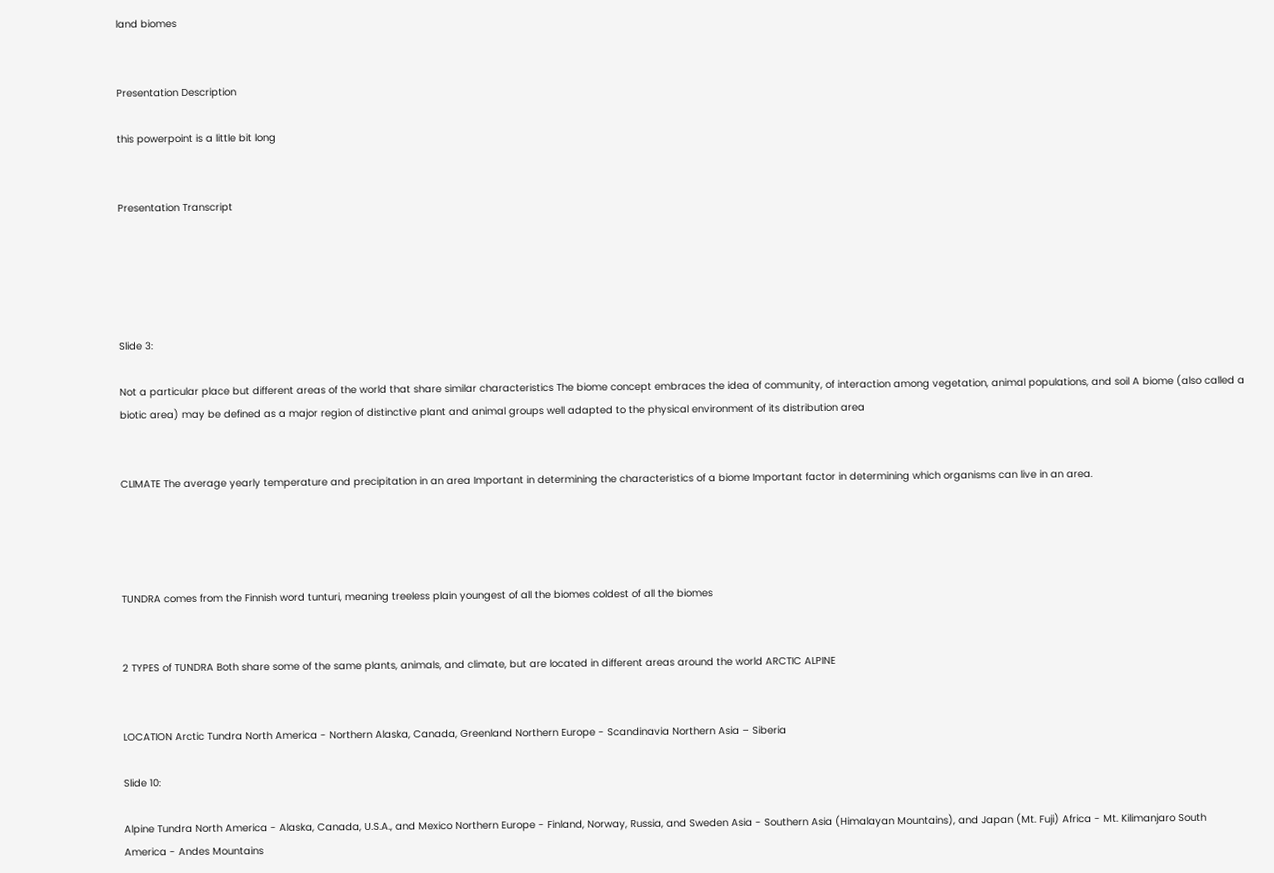land biomes


Presentation Description

this powerpoint is a little bit long


Presentation Transcript





Slide 3:

Not a particular place but different areas of the world that share similar characteristics The biome concept embraces the idea of community, of interaction among vegetation, animal populations, and soil A biome (also called a biotic area) may be defined as a major region of distinctive plant and animal groups well adapted to the physical environment of its distribution area


CLIMATE The average yearly temperature and precipitation in an area Important in determining the characteristics of a biome Important factor in determining which organisms can live in an area.




TUNDRA comes from the Finnish word tunturi, meaning treeless plain youngest of all the biomes coldest of all the biomes


2 TYPES of TUNDRA Both share some of the same plants, animals, and climate, but are located in different areas around the world ARCTIC ALPINE


LOCATION Arctic Tundra North America - Northern Alaska, Canada, Greenland Northern Europe - Scandinavia Northern Asia – Siberia

Slide 10:

Alpine Tundra North America - Alaska, Canada, U.S.A., and Mexico Northern Europe - Finland, Norway, Russia, and Sweden Asia - Southern Asia (Himalayan Mountains), and Japan (Mt. Fuji) Africa - Mt. Kilimanjaro South America - Andes Mountains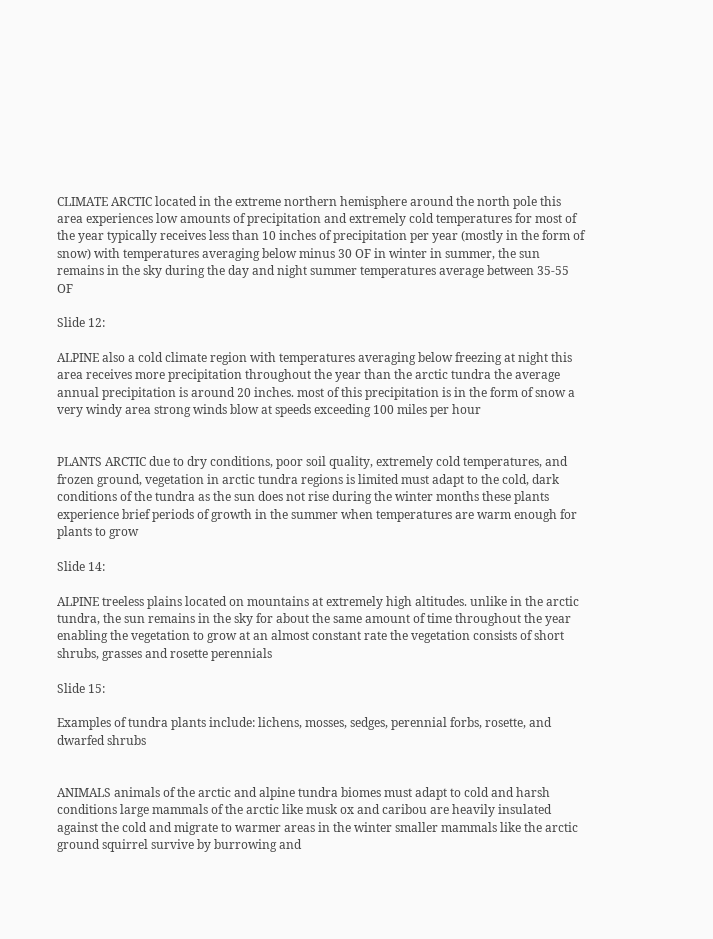CLIMATE ARCTIC located in the extreme northern hemisphere around the north pole this area experiences low amounts of precipitation and extremely cold temperatures for most of the year typically receives less than 10 inches of precipitation per year (mostly in the form of snow) with temperatures averaging below minus 30 OF in winter in summer, the sun remains in the sky during the day and night summer temperatures average between 35-55 OF

Slide 12:

ALPINE also a cold climate region with temperatures averaging below freezing at night this area receives more precipitation throughout the year than the arctic tundra the average annual precipitation is around 20 inches. most of this precipitation is in the form of snow a very windy area strong winds blow at speeds exceeding 100 miles per hour


PLANTS ARCTIC due to dry conditions, poor soil quality, extremely cold temperatures, and frozen ground, vegetation in arctic tundra regions is limited must adapt to the cold, dark conditions of the tundra as the sun does not rise during the winter months these plants experience brief periods of growth in the summer when temperatures are warm enough for plants to grow

Slide 14:

ALPINE treeless plains located on mountains at extremely high altitudes. unlike in the arctic tundra, the sun remains in the sky for about the same amount of time throughout the year enabling the vegetation to grow at an almost constant rate the vegetation consists of short shrubs, grasses and rosette perennials

Slide 15:

Examples of tundra plants include: lichens, mosses, sedges, perennial forbs, rosette, and dwarfed shrubs


ANIMALS animals of the arctic and alpine tundra biomes must adapt to cold and harsh conditions large mammals of the arctic like musk ox and caribou are heavily insulated against the cold and migrate to warmer areas in the winter smaller mammals like the arctic ground squirrel survive by burrowing and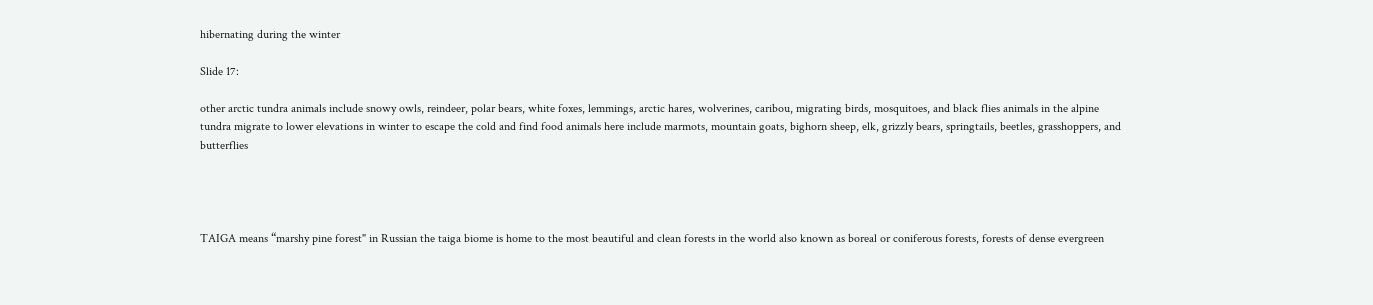hibernating during the winter

Slide 17:

other arctic tundra animals include snowy owls, reindeer, polar bears, white foxes, lemmings, arctic hares, wolverines, caribou, migrating birds, mosquitoes, and black flies animals in the alpine tundra migrate to lower elevations in winter to escape the cold and find food animals here include marmots, mountain goats, bighorn sheep, elk, grizzly bears, springtails, beetles, grasshoppers, and butterflies




TAIGA means “marshy pine forest" in Russian the taiga biome is home to the most beautiful and clean forests in the world also known as boreal or coniferous forests, forests of dense evergreen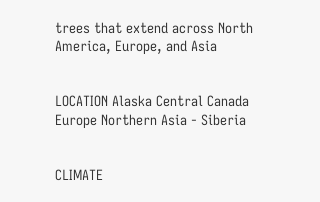trees that extend across North America, Europe, and Asia


LOCATION Alaska Central Canada Europe Northern Asia - Siberia


CLIMATE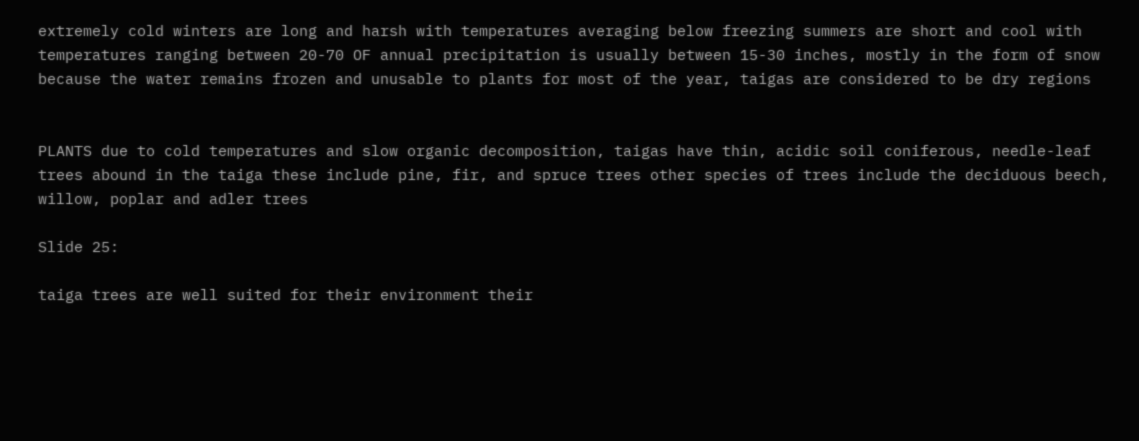extremely cold winters are long and harsh with temperatures averaging below freezing summers are short and cool with temperatures ranging between 20-70 OF annual precipitation is usually between 15-30 inches, mostly in the form of snow because the water remains frozen and unusable to plants for most of the year, taigas are considered to be dry regions


PLANTS due to cold temperatures and slow organic decomposition, taigas have thin, acidic soil coniferous, needle-leaf trees abound in the taiga these include pine, fir, and spruce trees other species of trees include the deciduous beech, willow, poplar and adler trees

Slide 25:

taiga trees are well suited for their environment their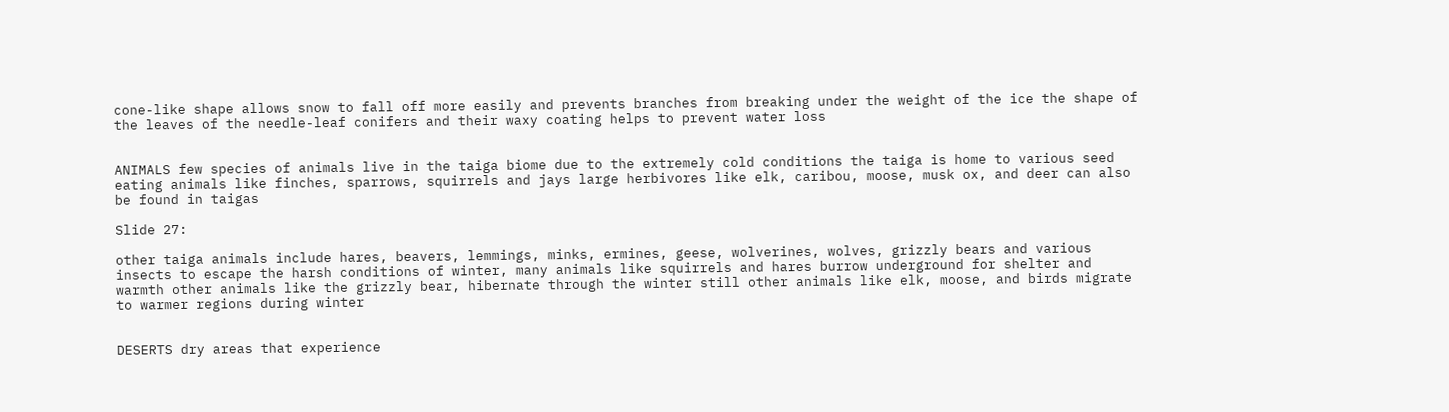cone-like shape allows snow to fall off more easily and prevents branches from breaking under the weight of the ice the shape of the leaves of the needle-leaf conifers and their waxy coating helps to prevent water loss


ANIMALS few species of animals live in the taiga biome due to the extremely cold conditions the taiga is home to various seed eating animals like finches, sparrows, squirrels and jays large herbivores like elk, caribou, moose, musk ox, and deer can also be found in taigas

Slide 27:

other taiga animals include hares, beavers, lemmings, minks, ermines, geese, wolverines, wolves, grizzly bears and various insects to escape the harsh conditions of winter, many animals like squirrels and hares burrow underground for shelter and warmth other animals like the grizzly bear, hibernate through the winter still other animals like elk, moose, and birds migrate to warmer regions during winter


DESERTS dry areas that experience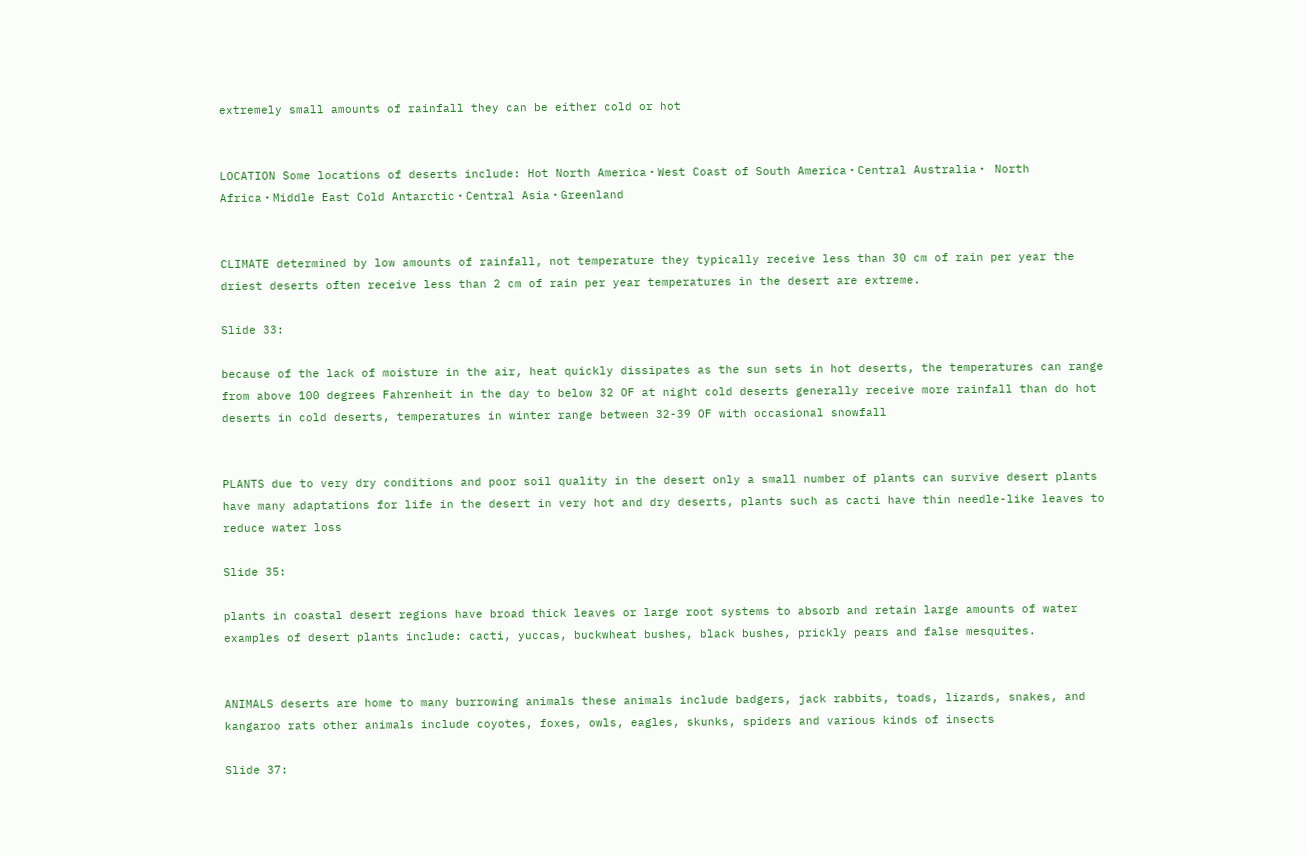extremely small amounts of rainfall they can be either cold or hot


LOCATION Some locations of deserts include: Hot North America・West Coast of South America・Central Australia・ North Africa・Middle East Cold Antarctic・Central Asia・Greenland


CLIMATE determined by low amounts of rainfall, not temperature they typically receive less than 30 cm of rain per year the driest deserts often receive less than 2 cm of rain per year temperatures in the desert are extreme.

Slide 33:

because of the lack of moisture in the air, heat quickly dissipates as the sun sets in hot deserts, the temperatures can range from above 100 degrees Fahrenheit in the day to below 32 OF at night cold deserts generally receive more rainfall than do hot deserts in cold deserts, temperatures in winter range between 32-39 OF with occasional snowfall


PLANTS due to very dry conditions and poor soil quality in the desert only a small number of plants can survive desert plants have many adaptations for life in the desert in very hot and dry deserts, plants such as cacti have thin needle-like leaves to reduce water loss

Slide 35:

plants in coastal desert regions have broad thick leaves or large root systems to absorb and retain large amounts of water examples of desert plants include: cacti, yuccas, buckwheat bushes, black bushes, prickly pears and false mesquites.


ANIMALS deserts are home to many burrowing animals these animals include badgers, jack rabbits, toads, lizards, snakes, and kangaroo rats other animals include coyotes, foxes, owls, eagles, skunks, spiders and various kinds of insects

Slide 37: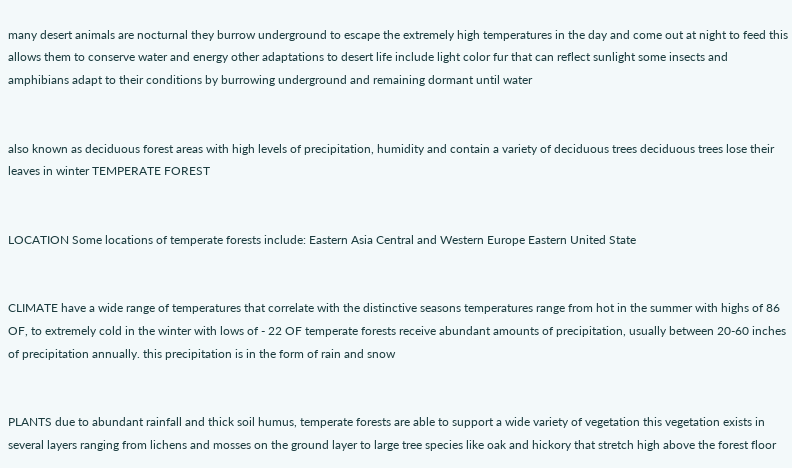many desert animals are nocturnal they burrow underground to escape the extremely high temperatures in the day and come out at night to feed this allows them to conserve water and energy other adaptations to desert life include light color fur that can reflect sunlight some insects and amphibians adapt to their conditions by burrowing underground and remaining dormant until water


also known as deciduous forest areas with high levels of precipitation, humidity and contain a variety of deciduous trees deciduous trees lose their leaves in winter TEMPERATE FOREST


LOCATION Some locations of temperate forests include: Eastern Asia Central and Western Europe Eastern United State


CLIMATE have a wide range of temperatures that correlate with the distinctive seasons temperatures range from hot in the summer with highs of 86 OF, to extremely cold in the winter with lows of - 22 OF temperate forests receive abundant amounts of precipitation, usually between 20-60 inches of precipitation annually. this precipitation is in the form of rain and snow


PLANTS due to abundant rainfall and thick soil humus, temperate forests are able to support a wide variety of vegetation this vegetation exists in several layers ranging from lichens and mosses on the ground layer to large tree species like oak and hickory that stretch high above the forest floor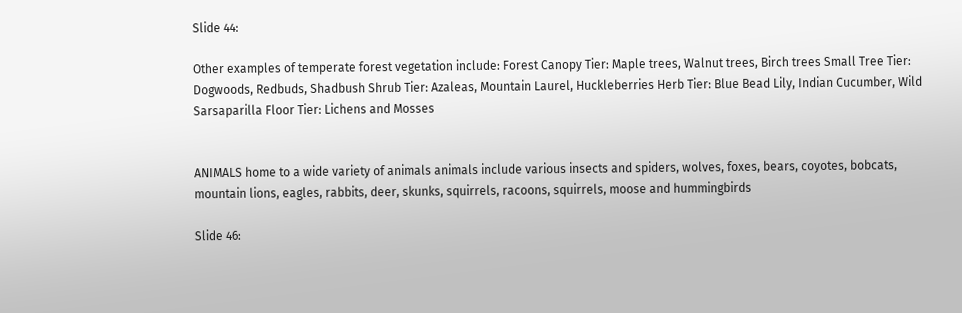Slide 44:

Other examples of temperate forest vegetation include: Forest Canopy Tier: Maple trees, Walnut trees, Birch trees Small Tree Tier: Dogwoods, Redbuds, Shadbush Shrub Tier: Azaleas, Mountain Laurel, Huckleberries Herb Tier: Blue Bead Lily, Indian Cucumber, Wild Sarsaparilla Floor Tier: Lichens and Mosses


ANIMALS home to a wide variety of animals animals include various insects and spiders, wolves, foxes, bears, coyotes, bobcats, mountain lions, eagles, rabbits, deer, skunks, squirrels, racoons, squirrels, moose and hummingbirds

Slide 46: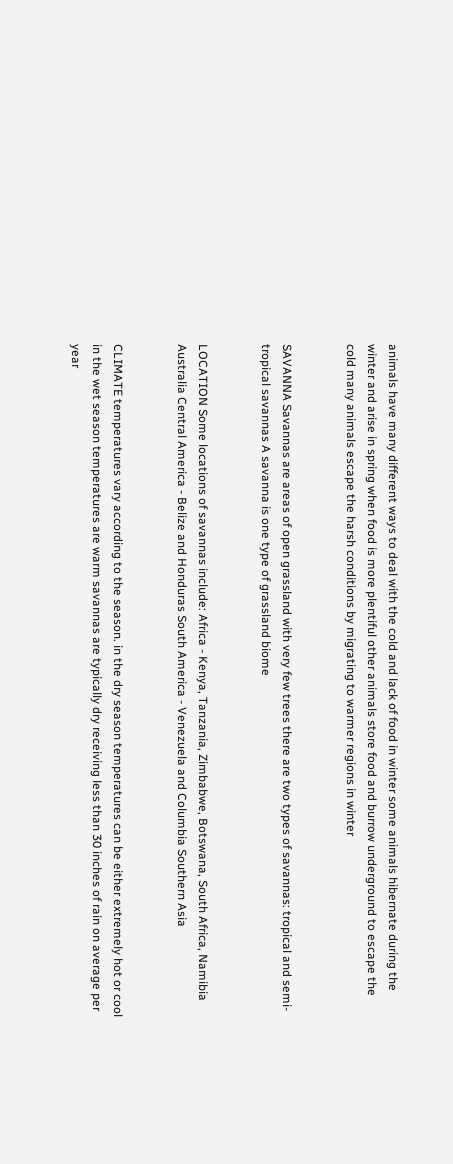animals have many different ways to deal with the cold and lack of food in winter some animals hibernate during the winter and arise in spring when food is more plentiful other animals store food and burrow underground to escape the cold many animals escape the harsh conditions by migrating to warmer regions in winter


SAVANNA Savannas are areas of open grassland with very few trees there are two types of savannas: tropical and semi-tropical savannas A savanna is one type of grassland biome


LOCATION Some locations of savannas include: Africa - Kenya, Tanzania, Zimbabwe, Botswana, South Africa, Namibia Australia Central America - Belize and Honduras South America - Venezuela and Columbia Southern Asia


CLIMATE temperatures vary according to the season. in the dry season temperatures can be either extremely hot or cool in the wet season temperatures are warm savannas are typically dry receiving less than 30 inches of rain on average per year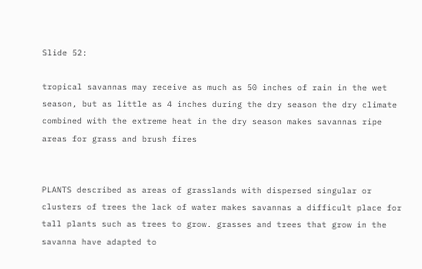Slide 52:

tropical savannas may receive as much as 50 inches of rain in the wet season, but as little as 4 inches during the dry season the dry climate combined with the extreme heat in the dry season makes savannas ripe areas for grass and brush fires


PLANTS described as areas of grasslands with dispersed singular or clusters of trees the lack of water makes savannas a difficult place for tall plants such as trees to grow. grasses and trees that grow in the savanna have adapted to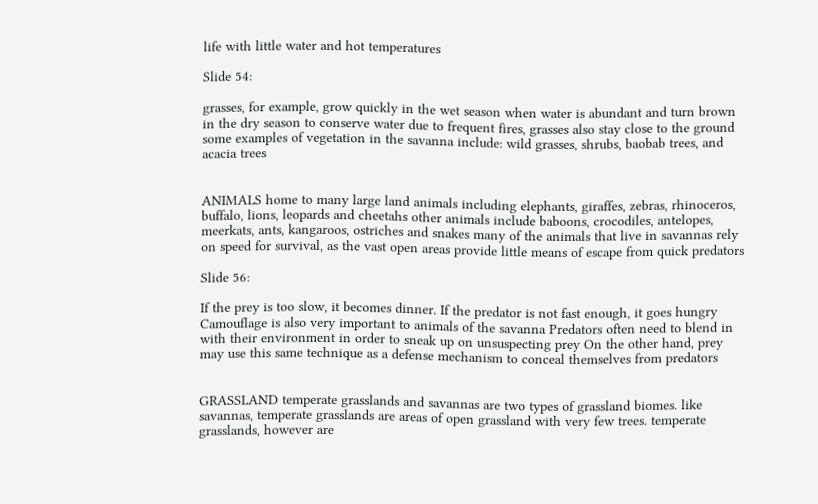life with little water and hot temperatures

Slide 54:

grasses, for example, grow quickly in the wet season when water is abundant and turn brown in the dry season to conserve water due to frequent fires, grasses also stay close to the ground some examples of vegetation in the savanna include: wild grasses, shrubs, baobab trees, and acacia trees


ANIMALS home to many large land animals including elephants, giraffes, zebras, rhinoceros, buffalo, lions, leopards and cheetahs other animals include baboons, crocodiles, antelopes, meerkats, ants, kangaroos, ostriches and snakes many of the animals that live in savannas rely on speed for survival, as the vast open areas provide little means of escape from quick predators

Slide 56:

If the prey is too slow, it becomes dinner. If the predator is not fast enough, it goes hungry Camouflage is also very important to animals of the savanna Predators often need to blend in with their environment in order to sneak up on unsuspecting prey On the other hand, prey may use this same technique as a defense mechanism to conceal themselves from predators


GRASSLAND temperate grasslands and savannas are two types of grassland biomes. like savannas, temperate grasslands are areas of open grassland with very few trees. temperate grasslands, however are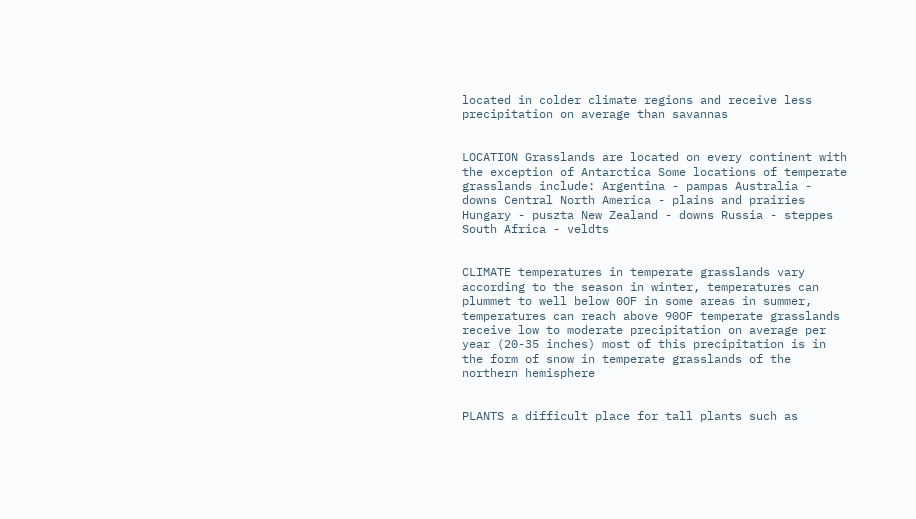located in colder climate regions and receive less precipitation on average than savannas


LOCATION Grasslands are located on every continent with the exception of Antarctica Some locations of temperate grasslands include: Argentina - pampas Australia - downs Central North America - plains and prairies Hungary - puszta New Zealand - downs Russia - steppes South Africa - veldts


CLIMATE temperatures in temperate grasslands vary according to the season in winter, temperatures can plummet to well below 0OF in some areas in summer, temperatures can reach above 90OF temperate grasslands receive low to moderate precipitation on average per year (20-35 inches) most of this precipitation is in the form of snow in temperate grasslands of the northern hemisphere


PLANTS a difficult place for tall plants such as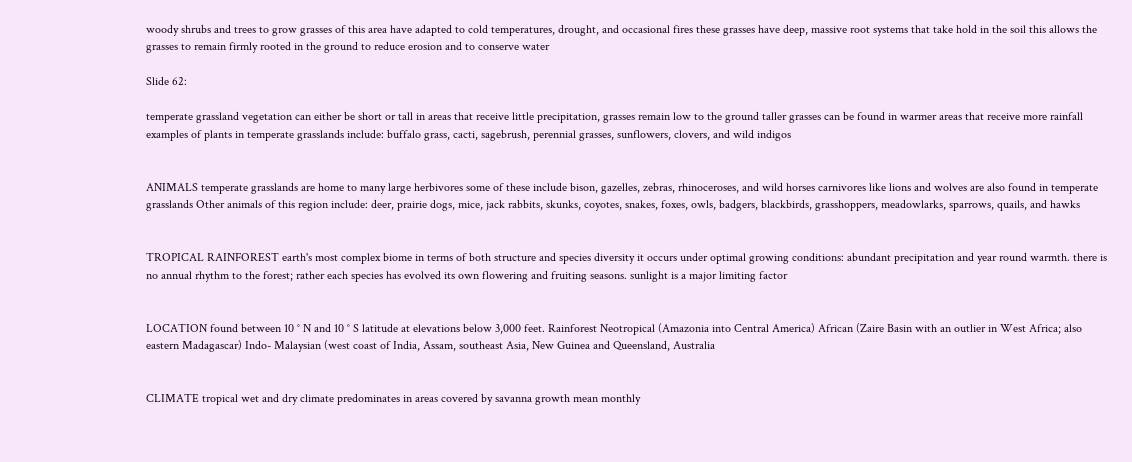woody shrubs and trees to grow grasses of this area have adapted to cold temperatures, drought, and occasional fires these grasses have deep, massive root systems that take hold in the soil this allows the grasses to remain firmly rooted in the ground to reduce erosion and to conserve water

Slide 62:

temperate grassland vegetation can either be short or tall in areas that receive little precipitation, grasses remain low to the ground taller grasses can be found in warmer areas that receive more rainfall examples of plants in temperate grasslands include: buffalo grass, cacti, sagebrush, perennial grasses, sunflowers, clovers, and wild indigos


ANIMALS temperate grasslands are home to many large herbivores some of these include bison, gazelles, zebras, rhinoceroses, and wild horses carnivores like lions and wolves are also found in temperate grasslands Other animals of this region include: deer, prairie dogs, mice, jack rabbits, skunks, coyotes, snakes, foxes, owls, badgers, blackbirds, grasshoppers, meadowlarks, sparrows, quails, and hawks


TROPICAL RAINFOREST earth's most complex biome in terms of both structure and species diversity it occurs under optimal growing conditions: abundant precipitation and year round warmth. there is no annual rhythm to the forest; rather each species has evolved its own flowering and fruiting seasons. sunlight is a major limiting factor


LOCATION found between 10 ° N and 10 ° S latitude at elevations below 3,000 feet. Rainforest Neotropical (Amazonia into Central America) African (Zaire Basin with an outlier in West Africa; also eastern Madagascar) Indo- Malaysian (west coast of India, Assam, southeast Asia, New Guinea and Queensland, Australia


CLIMATE tropical wet and dry climate predominates in areas covered by savanna growth mean monthly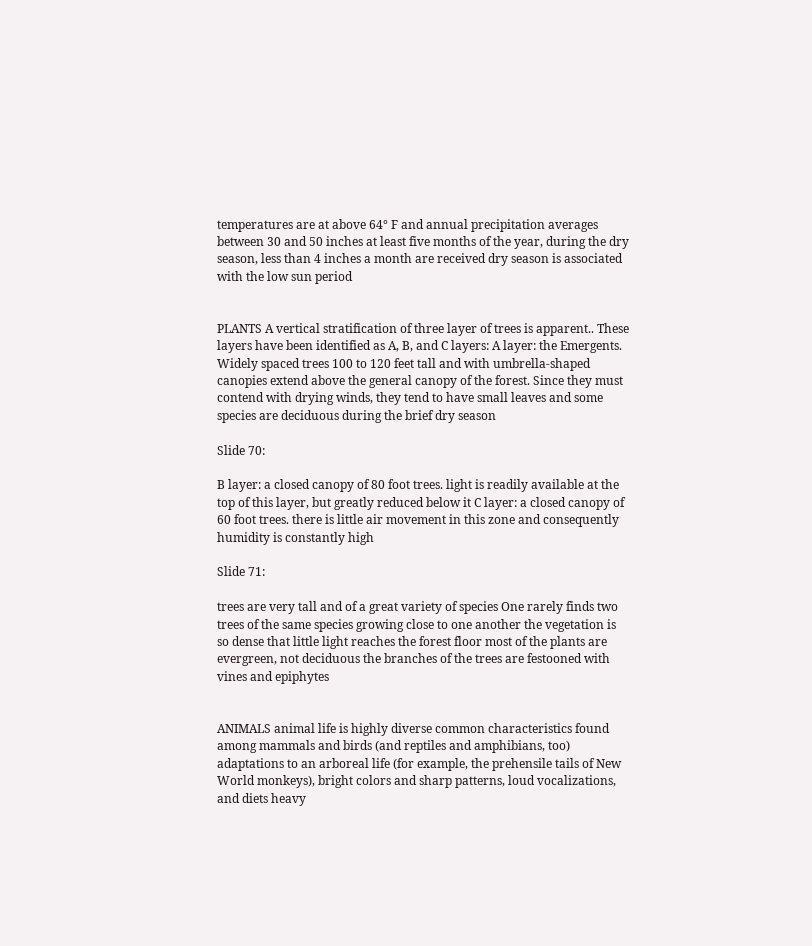temperatures are at above 64° F and annual precipitation averages between 30 and 50 inches at least five months of the year, during the dry season, less than 4 inches a month are received dry season is associated with the low sun period


PLANTS A vertical stratification of three layer of trees is apparent.. These layers have been identified as A, B, and C layers: A layer: the Emergents. Widely spaced trees 100 to 120 feet tall and with umbrella-shaped canopies extend above the general canopy of the forest. Since they must contend with drying winds, they tend to have small leaves and some species are deciduous during the brief dry season

Slide 70:

B layer: a closed canopy of 80 foot trees. light is readily available at the top of this layer, but greatly reduced below it C layer: a closed canopy of 60 foot trees. there is little air movement in this zone and consequently humidity is constantly high

Slide 71:

trees are very tall and of a great variety of species One rarely finds two trees of the same species growing close to one another the vegetation is so dense that little light reaches the forest floor most of the plants are evergreen, not deciduous the branches of the trees are festooned with vines and epiphytes


ANIMALS animal life is highly diverse common characteristics found among mammals and birds (and reptiles and amphibians, too) adaptations to an arboreal life (for example, the prehensile tails of New World monkeys), bright colors and sharp patterns, loud vocalizations, and diets heavy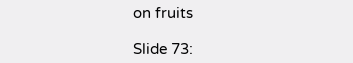on fruits

Slide 73: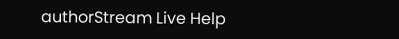authorStream Live Help